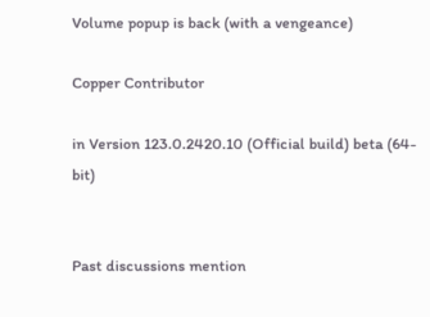Volume popup is back (with a vengeance)

Copper Contributor

in Version 123.0.2420.10 (Official build) beta (64-bit)


Past discussions mention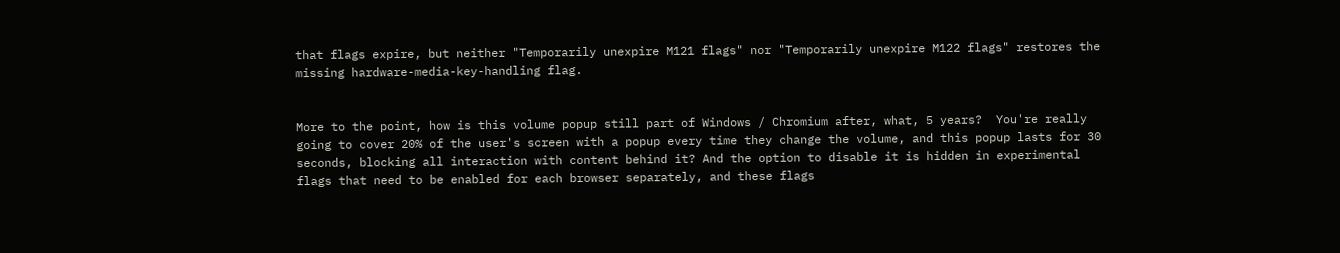that flags expire, but neither "Temporarily unexpire M121 flags" nor "Temporarily unexpire M122 flags" restores the missing hardware-media-key-handling flag.


More to the point, how is this volume popup still part of Windows / Chromium after, what, 5 years?  You're really going to cover 20% of the user's screen with a popup every time they change the volume, and this popup lasts for 30 seconds, blocking all interaction with content behind it? And the option to disable it is hidden in experimental flags that need to be enabled for each browser separately, and these flags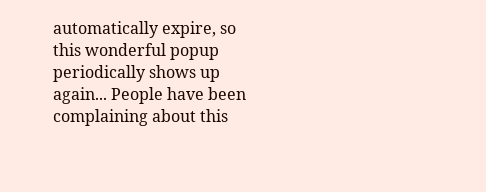automatically expire, so this wonderful popup periodically shows up again... People have been complaining about this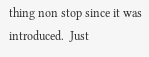thing non stop since it was introduced.  Just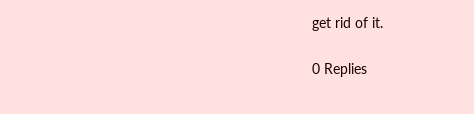get rid of it.

0 Replies